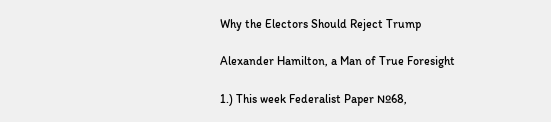Why the Electors Should Reject Trump

Alexander Hamilton, a Man of True Foresight

1.) This week Federalist Paper №68,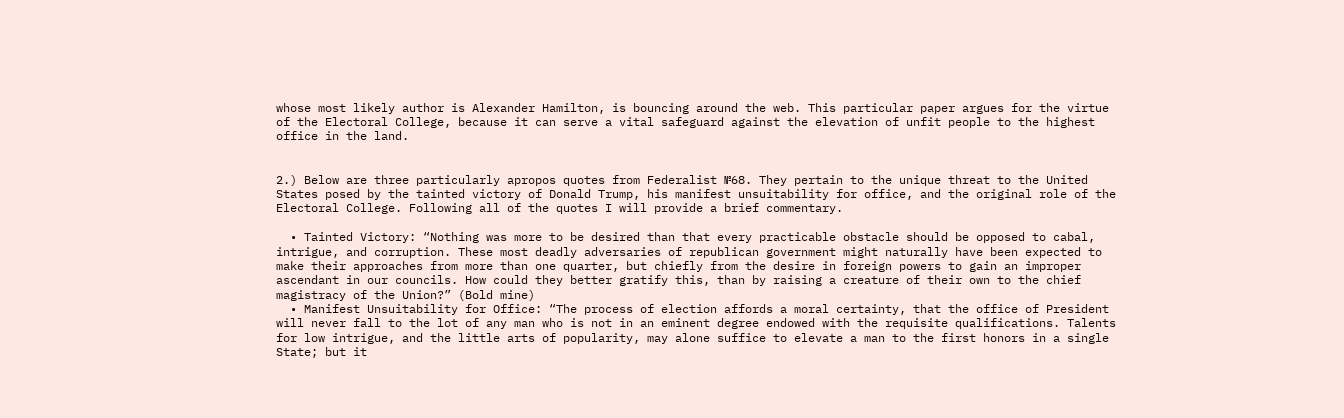whose most likely author is Alexander Hamilton, is bouncing around the web. This particular paper argues for the virtue of the Electoral College, because it can serve a vital safeguard against the elevation of unfit people to the highest office in the land.


2.) Below are three particularly apropos quotes from Federalist №68. They pertain to the unique threat to the United States posed by the tainted victory of Donald Trump, his manifest unsuitability for office, and the original role of the Electoral College. Following all of the quotes I will provide a brief commentary.

  • Tainted Victory: “Nothing was more to be desired than that every practicable obstacle should be opposed to cabal, intrigue, and corruption. These most deadly adversaries of republican government might naturally have been expected to make their approaches from more than one quarter, but chiefly from the desire in foreign powers to gain an improper ascendant in our councils. How could they better gratify this, than by raising a creature of their own to the chief magistracy of the Union?” (Bold mine)
  • Manifest Unsuitability for Office: “The process of election affords a moral certainty, that the office of President will never fall to the lot of any man who is not in an eminent degree endowed with the requisite qualifications. Talents for low intrigue, and the little arts of popularity, may alone suffice to elevate a man to the first honors in a single State; but it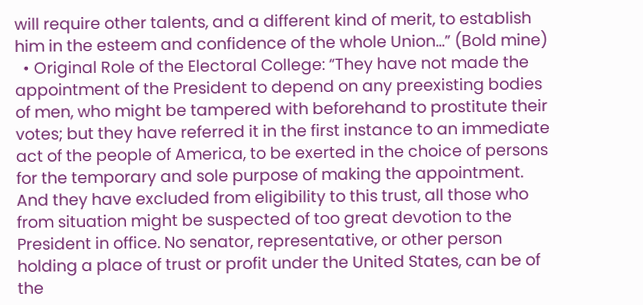will require other talents, and a different kind of merit, to establish him in the esteem and confidence of the whole Union…” (Bold mine)
  • Original Role of the Electoral College: “They have not made the appointment of the President to depend on any preexisting bodies of men, who might be tampered with beforehand to prostitute their votes; but they have referred it in the first instance to an immediate act of the people of America, to be exerted in the choice of persons for the temporary and sole purpose of making the appointment. And they have excluded from eligibility to this trust, all those who from situation might be suspected of too great devotion to the President in office. No senator, representative, or other person holding a place of trust or profit under the United States, can be of the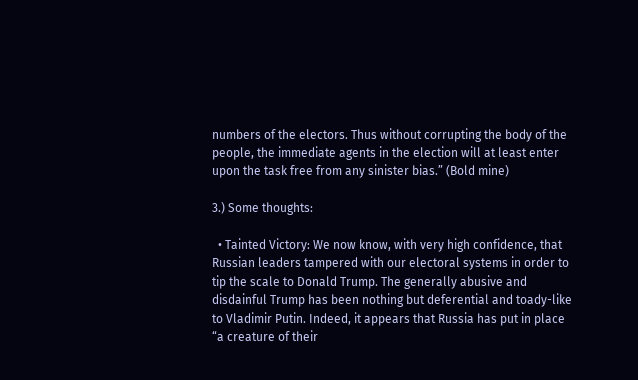numbers of the electors. Thus without corrupting the body of the people, the immediate agents in the election will at least enter upon the task free from any sinister bias.” (Bold mine)

3.) Some thoughts:

  • Tainted Victory: We now know, with very high confidence, that Russian leaders tampered with our electoral systems in order to tip the scale to Donald Trump. The generally abusive and disdainful Trump has been nothing but deferential and toady-like to Vladimir Putin. Indeed, it appears that Russia has put in place “a creature of their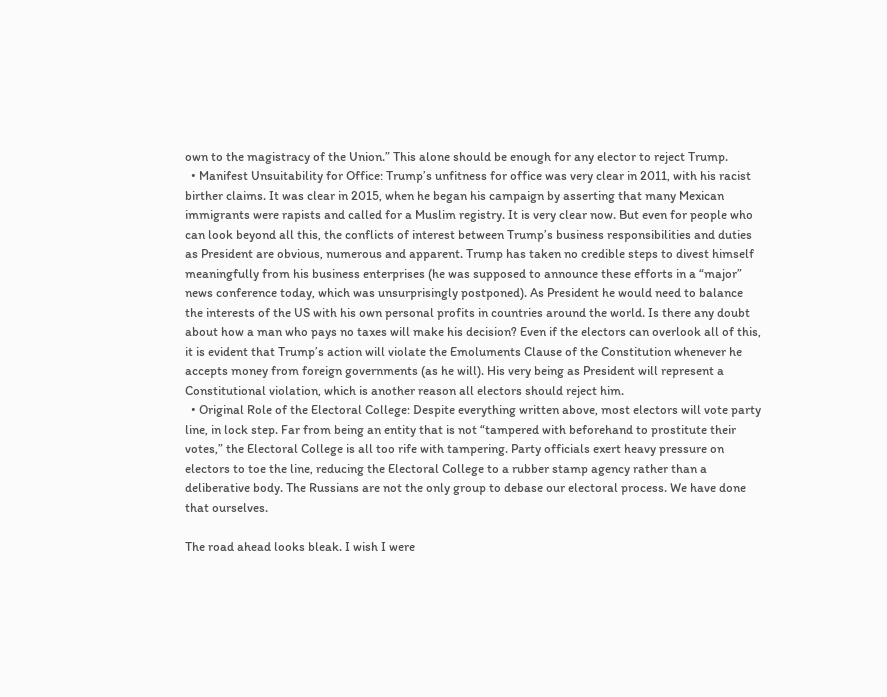own to the magistracy of the Union.” This alone should be enough for any elector to reject Trump.
  • Manifest Unsuitability for Office: Trump’s unfitness for office was very clear in 2011, with his racist birther claims. It was clear in 2015, when he began his campaign by asserting that many Mexican immigrants were rapists and called for a Muslim registry. It is very clear now. But even for people who can look beyond all this, the conflicts of interest between Trump’s business responsibilities and duties as President are obvious, numerous and apparent. Trump has taken no credible steps to divest himself meaningfully from his business enterprises (he was supposed to announce these efforts in a “major” news conference today, which was unsurprisingly postponed). As President he would need to balance the interests of the US with his own personal profits in countries around the world. Is there any doubt about how a man who pays no taxes will make his decision? Even if the electors can overlook all of this, it is evident that Trump’s action will violate the Emoluments Clause of the Constitution whenever he accepts money from foreign governments (as he will). His very being as President will represent a Constitutional violation, which is another reason all electors should reject him.
  • Original Role of the Electoral College: Despite everything written above, most electors will vote party line, in lock step. Far from being an entity that is not “tampered with beforehand to prostitute their votes,” the Electoral College is all too rife with tampering. Party officials exert heavy pressure on electors to toe the line, reducing the Electoral College to a rubber stamp agency rather than a deliberative body. The Russians are not the only group to debase our electoral process. We have done that ourselves.

The road ahead looks bleak. I wish I were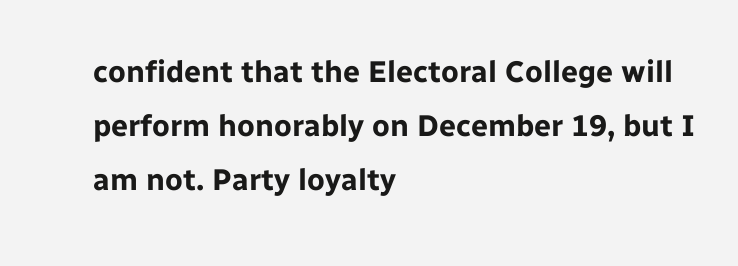confident that the Electoral College will perform honorably on December 19, but I am not. Party loyalty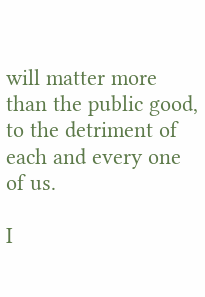will matter more than the public good, to the detriment of each and every one of us.

I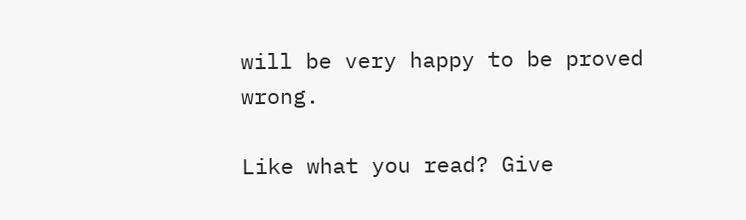will be very happy to be proved wrong.

Like what you read? Give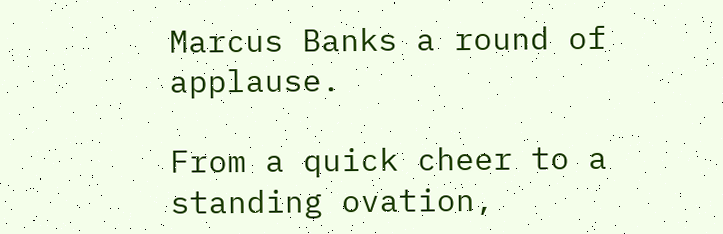Marcus Banks a round of applause.

From a quick cheer to a standing ovation,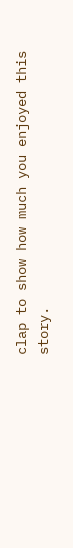clap to show how much you enjoyed this story.